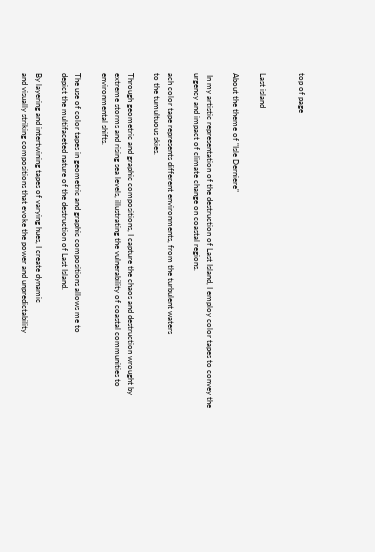top of page


Last island

About the theme of "Isle Derniere"

 In my artistic representation of the destruction of Last Island, I employ color tapes to convey the urgency and impact of climate change on coastal regions.

ach color tape represents different environments, from the turbulent waters
to the tumultuous skies.

Through geometric and graphic compositions, I capture the chaos and destruction wrought by extreme storms and rising sea levels, illustrating the vulnerability of coastal communities to environmental shifts.

The use of color tapes in geometric and graphic compositions allows me to
depict the multifaceted nature of the destruction of Last Island.

By layering and intertwining tapes of varying hues, I create dynamic
and visually striking compositions that evoke the power and unpredictability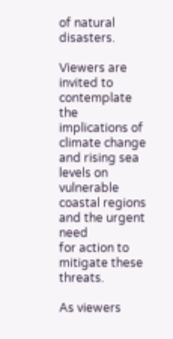of natural disasters.

Viewers are invited to contemplate the implications of climate change
and rising sea levels on vulnerable coastal regions and the urgent need
for action to mitigate these threats.

As viewers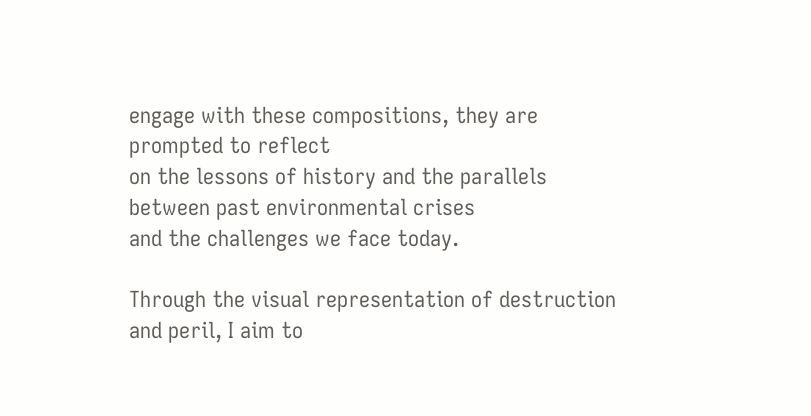engage with these compositions, they are prompted to reflect
on the lessons of history and the parallels between past environmental crises
and the challenges we face today.

Through the visual representation of destruction and peril, I aim to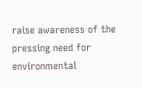raise awareness of the pressing need for environmental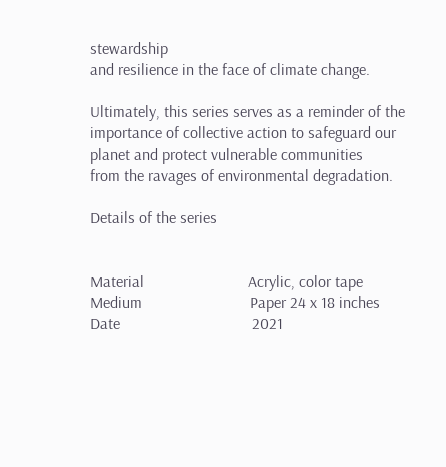stewardship
and resilience in the face of climate change.

Ultimately, this series serves as a reminder of the importance of collective action to safeguard our planet and protect vulnerable communities
from the ravages of environmental degradation.

Details of the series


Material                          Acrylic, color tape
Medium                           Paper 24 x 18 inches
Date                                 2021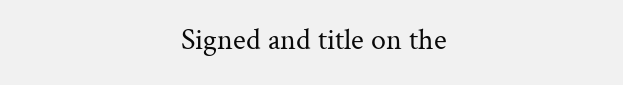Signed and title on the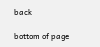back

bottom of page